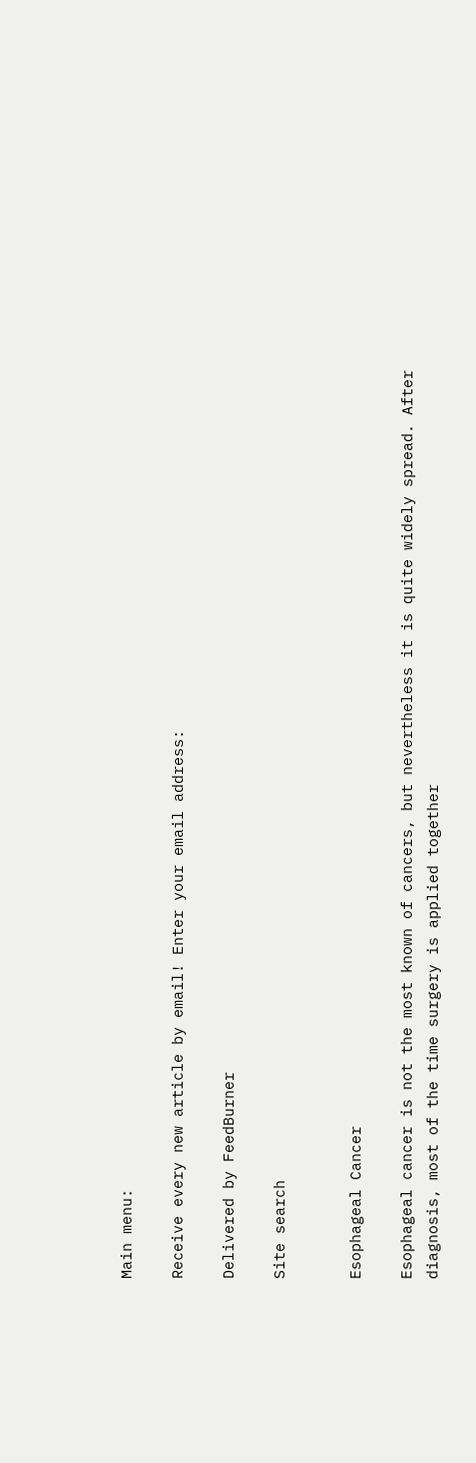Main menu:

Receive every new article by email! Enter your email address:

Delivered by FeedBurner

Site search


Esophageal Cancer

Esophageal cancer is not the most known of cancers, but nevertheless it is quite widely spread. After diagnosis, most of the time surgery is applied together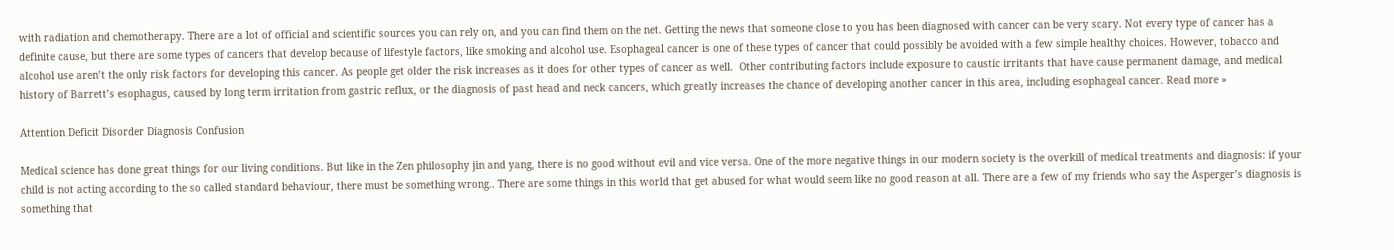with radiation and chemotherapy. There are a lot of official and scientific sources you can rely on, and you can find them on the net. Getting the news that someone close to you has been diagnosed with cancer can be very scary. Not every type of cancer has a definite cause, but there are some types of cancers that develop because of lifestyle factors, like smoking and alcohol use. Esophageal cancer is one of these types of cancer that could possibly be avoided with a few simple healthy choices. However, tobacco and alcohol use aren’t the only risk factors for developing this cancer. As people get older the risk increases as it does for other types of cancer as well.  Other contributing factors include exposure to caustic irritants that have cause permanent damage, and medical history of Barrett’s esophagus, caused by long term irritation from gastric reflux, or the diagnosis of past head and neck cancers, which greatly increases the chance of developing another cancer in this area, including esophageal cancer. Read more »

Attention Deficit Disorder Diagnosis Confusion

Medical science has done great things for our living conditions. But like in the Zen philosophy jin and yang, there is no good without evil and vice versa. One of the more negative things in our modern society is the overkill of medical treatments and diagnosis: if your child is not acting according to the so called standard behaviour, there must be something wrong.. There are some things in this world that get abused for what would seem like no good reason at all. There are a few of my friends who say the Asperger’s diagnosis is something that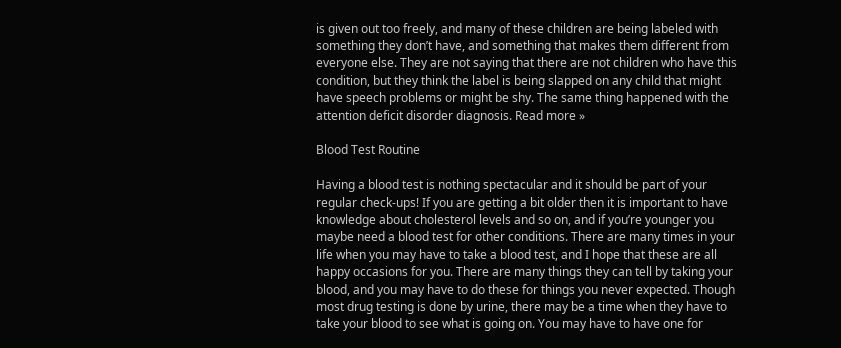is given out too freely, and many of these children are being labeled with something they don’t have, and something that makes them different from everyone else. They are not saying that there are not children who have this condition, but they think the label is being slapped on any child that might have speech problems or might be shy. The same thing happened with the attention deficit disorder diagnosis. Read more »

Blood Test Routine

Having a blood test is nothing spectacular and it should be part of your regular check-ups! If you are getting a bit older then it is important to have knowledge about cholesterol levels and so on, and if you’re younger you maybe need a blood test for other conditions. There are many times in your life when you may have to take a blood test, and I hope that these are all happy occasions for you. There are many things they can tell by taking your blood, and you may have to do these for things you never expected. Though most drug testing is done by urine, there may be a time when they have to take your blood to see what is going on. You may have to have one for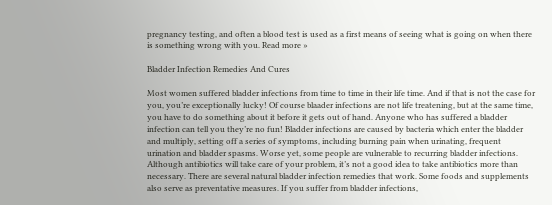pregnancy testing, and often a blood test is used as a first means of seeing what is going on when there is something wrong with you. Read more »

Bladder Infection Remedies And Cures

Most women suffered bladder infections from time to time in their life time. And if that is not the case for you, you’re exceptionally lucky! Of course blaader infections are not life treatening, but at the same time, you have to do something about it before it gets out of hand. Anyone who has suffered a bladder infection can tell you they’re no fun! Bladder infections are caused by bacteria which enter the bladder and multiply, setting off a series of symptoms, including burning pain when urinating, frequent urination and bladder spasms. Worse yet, some people are vulnerable to recurring bladder infections. Although antibiotics will take care of your problem, it’s not a good idea to take antibiotics more than necessary. There are several natural bladder infection remedies that work. Some foods and supplements also serve as preventative measures. If you suffer from bladder infections,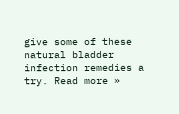give some of these natural bladder infection remedies a try. Read more »